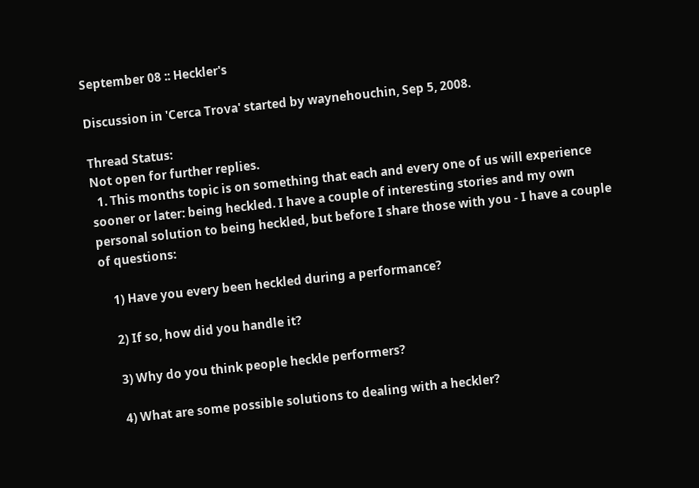September 08 :: Heckler's

Discussion in 'Cerca Trova' started by waynehouchin, Sep 5, 2008.

Thread Status:
Not open for further replies.
  1. This months topic is on something that each and every one of us will experience sooner or later: being heckled. I have a couple of interesting stories and my own personal solution to being heckled, but before I share those with you - I have a couple of questions:

    1) Have you every been heckled during a performance?

    2) If so, how did you handle it?

    3) Why do you think people heckle performers?

    4) What are some possible solutions to dealing with a heckler?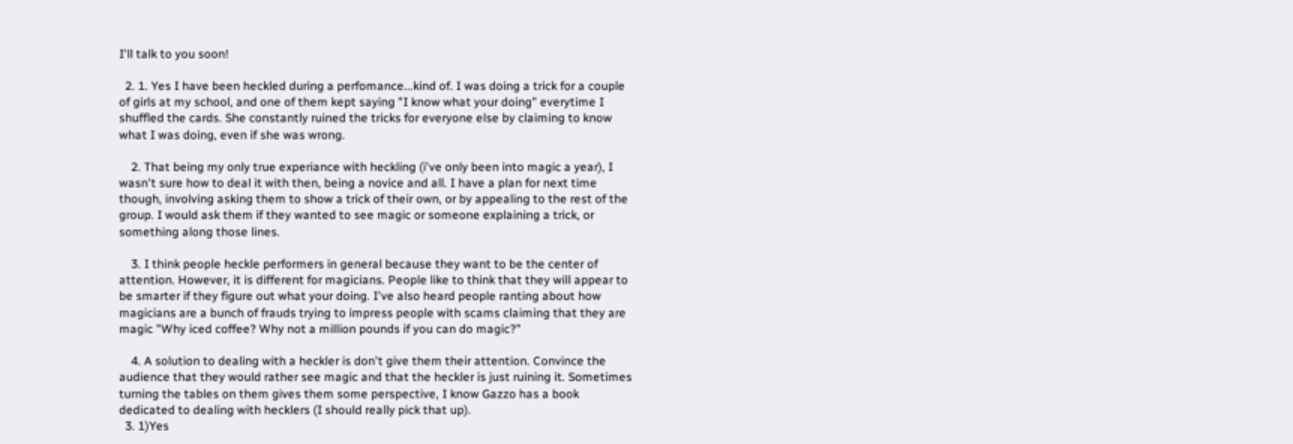I'll talk to you soon!

  2. 1. Yes I have been heckled during a perfomance...kind of. I was doing a trick for a couple of girls at my school, and one of them kept saying "I know what your doing" everytime I shuffled the cards. She constantly ruined the tricks for everyone else by claiming to know what I was doing, even if she was wrong.

    2. That being my only true experiance with heckling (i've only been into magic a year), I wasn't sure how to deal it with then, being a novice and all. I have a plan for next time though, involving asking them to show a trick of their own, or by appealing to the rest of the group. I would ask them if they wanted to see magic or someone explaining a trick, or something along those lines.

    3. I think people heckle performers in general because they want to be the center of attention. However, it is different for magicians. People like to think that they will appear to be smarter if they figure out what your doing. I've also heard people ranting about how magicians are a bunch of frauds trying to impress people with scams claiming that they are magic "Why iced coffee? Why not a million pounds if you can do magic?"

    4. A solution to dealing with a heckler is don't give them their attention. Convince the audience that they would rather see magic and that the heckler is just ruining it. Sometimes turning the tables on them gives them some perspective, I know Gazzo has a book dedicated to dealing with hecklers (I should really pick that up).
  3. 1)Yes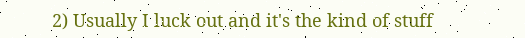2) Usually I luck out and it's the kind of stuff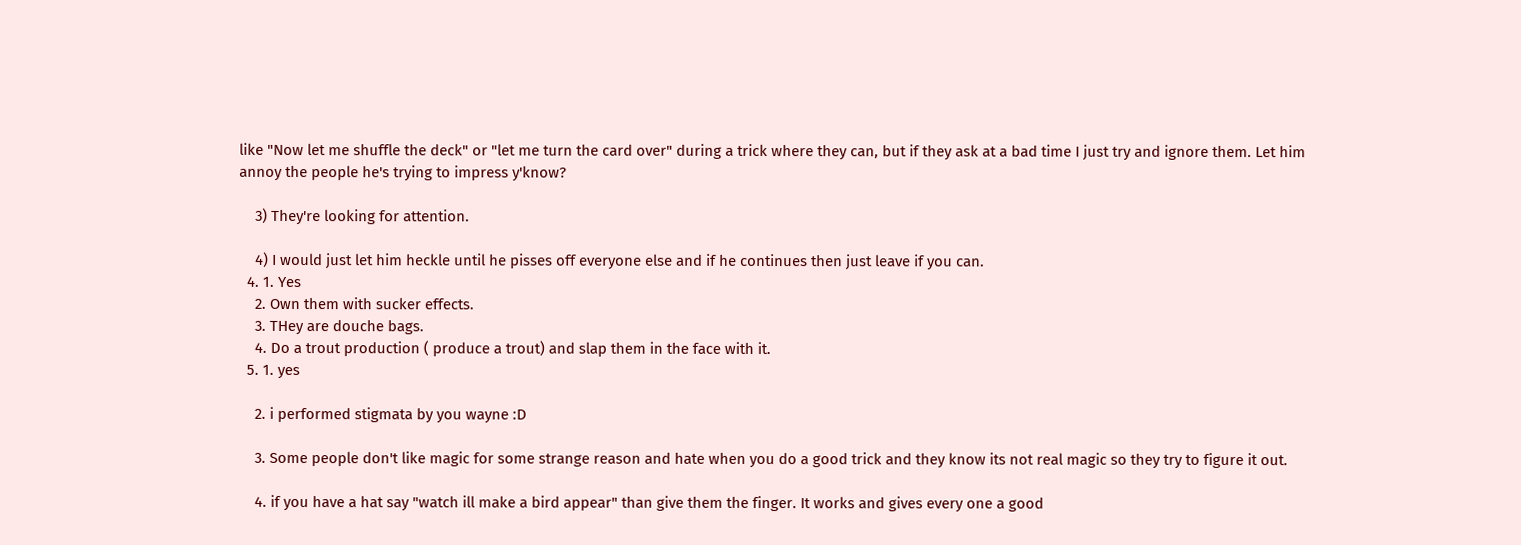like "Now let me shuffle the deck" or "let me turn the card over" during a trick where they can, but if they ask at a bad time I just try and ignore them. Let him annoy the people he's trying to impress y'know?

    3) They're looking for attention.

    4) I would just let him heckle until he pisses off everyone else and if he continues then just leave if you can.
  4. 1. Yes
    2. Own them with sucker effects.
    3. THey are douche bags.
    4. Do a trout production ( produce a trout) and slap them in the face with it.
  5. 1. yes

    2. i performed stigmata by you wayne :D

    3. Some people don't like magic for some strange reason and hate when you do a good trick and they know its not real magic so they try to figure it out.

    4. if you have a hat say "watch ill make a bird appear" than give them the finger. It works and gives every one a good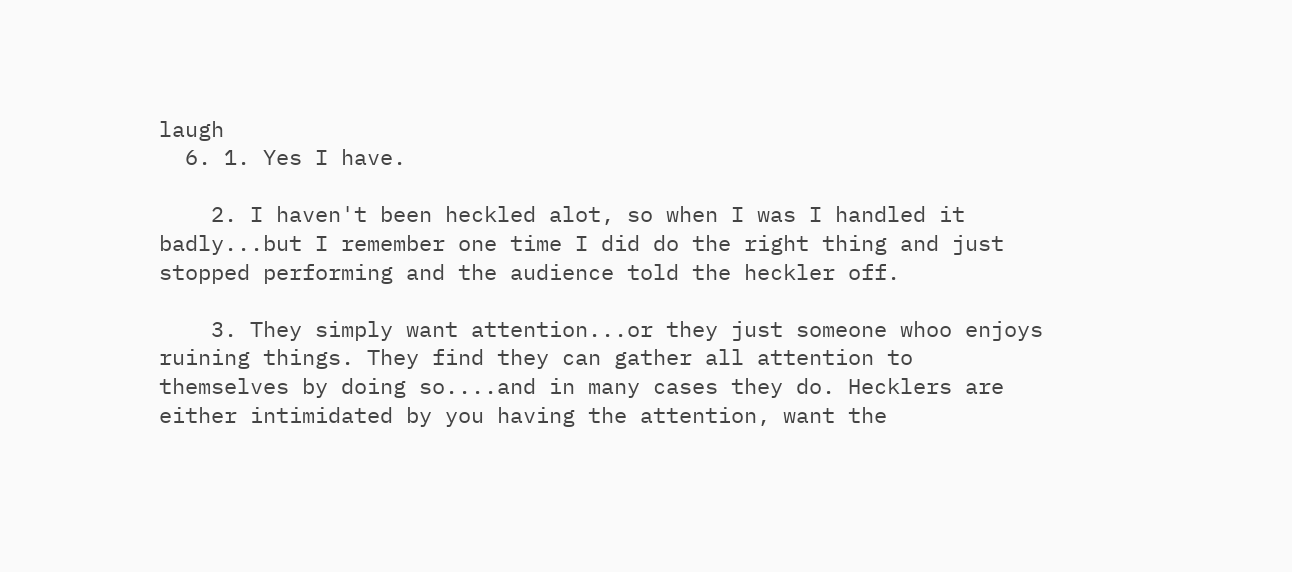laugh
  6. 1. Yes I have.

    2. I haven't been heckled alot, so when I was I handled it badly...but I remember one time I did do the right thing and just stopped performing and the audience told the heckler off.

    3. They simply want attention...or they just someone whoo enjoys ruining things. They find they can gather all attention to themselves by doing so....and in many cases they do. Hecklers are either intimidated by you having the attention, want the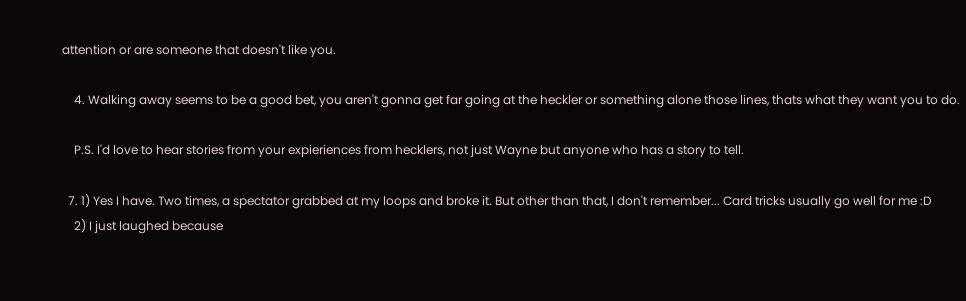attention or are someone that doesn't like you.

    4. Walking away seems to be a good bet, you aren't gonna get far going at the heckler or something alone those lines, thats what they want you to do.

    P.S. I'd love to hear stories from your expieriences from hecklers, not just Wayne but anyone who has a story to tell.

  7. 1) Yes I have. Two times, a spectator grabbed at my loops and broke it. But other than that, I don't remember... Card tricks usually go well for me :D
    2) I just laughed because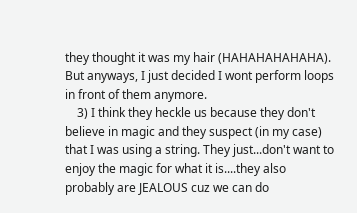they thought it was my hair (HAHAHAHAHAHA). But anyways, I just decided I wont perform loops in front of them anymore.
    3) I think they heckle us because they don't believe in magic and they suspect (in my case) that I was using a string. They just...don't want to enjoy the magic for what it is....they also probably are JEALOUS cuz we can do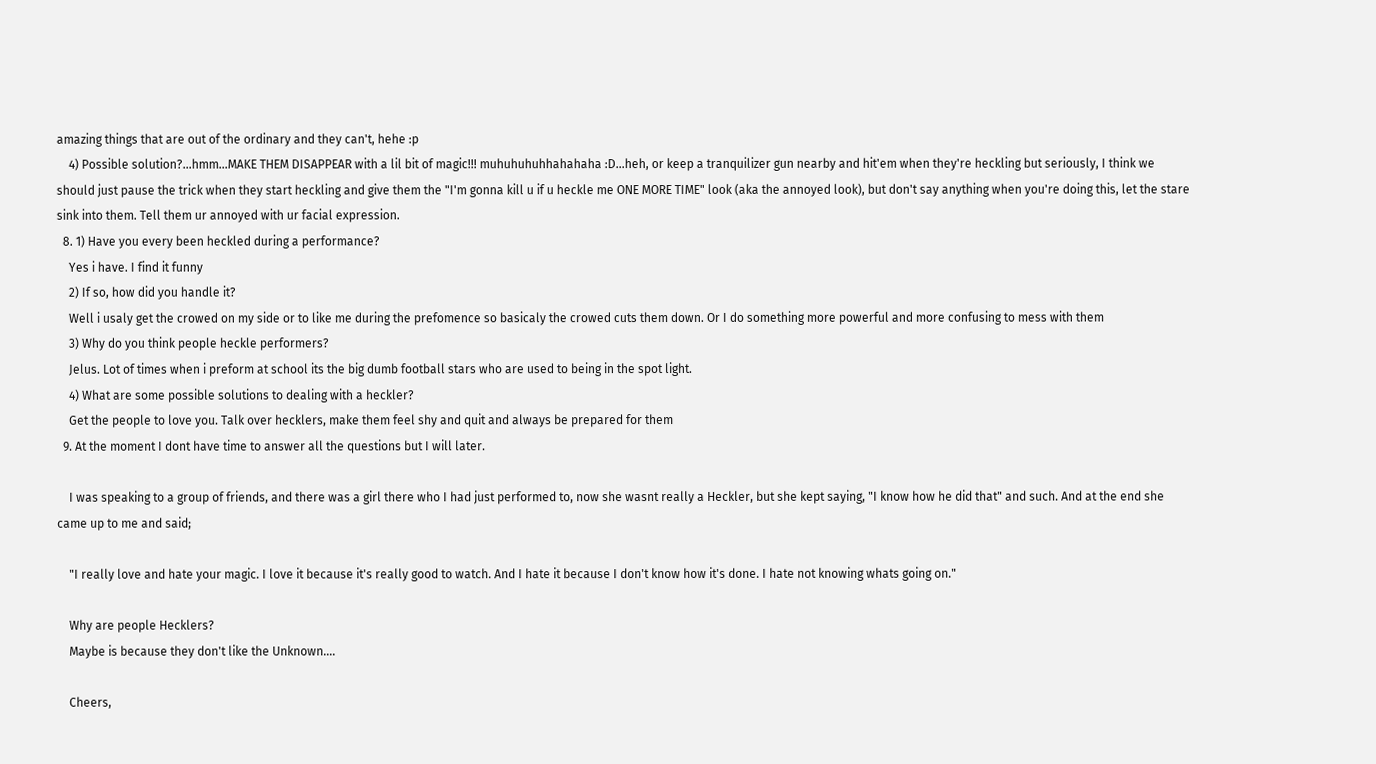amazing things that are out of the ordinary and they can't, hehe :p
    4) Possible solution?...hmm...MAKE THEM DISAPPEAR with a lil bit of magic!!! muhuhuhuhhahahaha :D...heh, or keep a tranquilizer gun nearby and hit'em when they're heckling but seriously, I think we should just pause the trick when they start heckling and give them the "I'm gonna kill u if u heckle me ONE MORE TIME" look (aka the annoyed look), but don't say anything when you're doing this, let the stare sink into them. Tell them ur annoyed with ur facial expression.
  8. 1) Have you every been heckled during a performance?
    Yes i have. I find it funny
    2) If so, how did you handle it?
    Well i usaly get the crowed on my side or to like me during the prefomence so basicaly the crowed cuts them down. Or I do something more powerful and more confusing to mess with them
    3) Why do you think people heckle performers?
    Jelus. Lot of times when i preform at school its the big dumb football stars who are used to being in the spot light.
    4) What are some possible solutions to dealing with a heckler?
    Get the people to love you. Talk over hecklers, make them feel shy and quit and always be prepared for them
  9. At the moment I dont have time to answer all the questions but I will later.

    I was speaking to a group of friends, and there was a girl there who I had just performed to, now she wasnt really a Heckler, but she kept saying, "I know how he did that" and such. And at the end she came up to me and said;

    "I really love and hate your magic. I love it because it's really good to watch. And I hate it because I don't know how it's done. I hate not knowing whats going on."

    Why are people Hecklers?
    Maybe is because they don't like the Unknown....

    Cheers,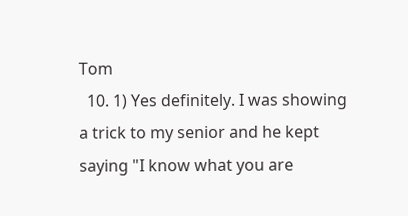Tom
  10. 1) Yes definitely. I was showing a trick to my senior and he kept saying "I know what you are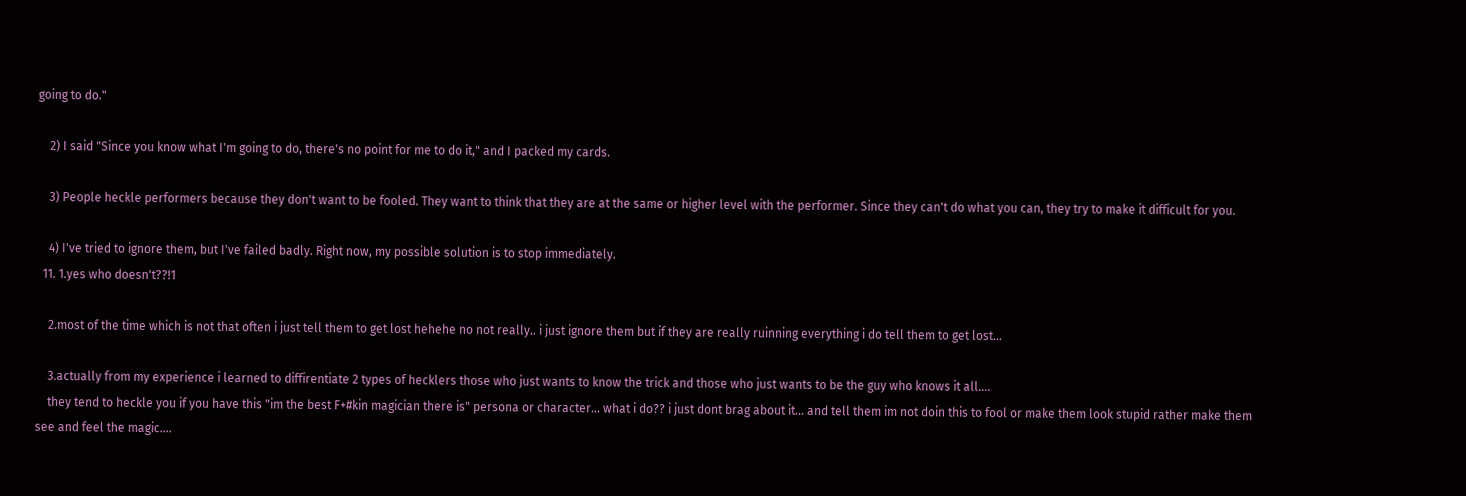going to do."

    2) I said "Since you know what I'm going to do, there's no point for me to do it," and I packed my cards.

    3) People heckle performers because they don't want to be fooled. They want to think that they are at the same or higher level with the performer. Since they can't do what you can, they try to make it difficult for you.

    4) I've tried to ignore them, but I've failed badly. Right now, my possible solution is to stop immediately.
  11. 1.yes who doesn't??!1

    2.most of the time which is not that often i just tell them to get lost hehehe no not really.. i just ignore them but if they are really ruinning everything i do tell them to get lost...

    3.actually from my experience i learned to diffirentiate 2 types of hecklers those who just wants to know the trick and those who just wants to be the guy who knows it all....
    they tend to heckle you if you have this "im the best F+#kin magician there is" persona or character... what i do?? i just dont brag about it... and tell them im not doin this to fool or make them look stupid rather make them see and feel the magic....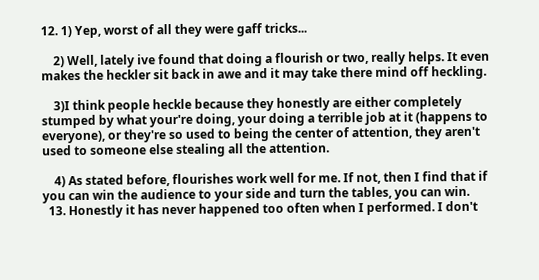12. 1) Yep, worst of all they were gaff tricks...

    2) Well, lately ive found that doing a flourish or two, really helps. It even makes the heckler sit back in awe and it may take there mind off heckling.

    3)I think people heckle because they honestly are either completely stumped by what your're doing, your doing a terrible job at it (happens to everyone), or they're so used to being the center of attention, they aren't used to someone else stealing all the attention.

    4) As stated before, flourishes work well for me. If not, then I find that if you can win the audience to your side and turn the tables, you can win.
  13. Honestly it has never happened too often when I performed. I don't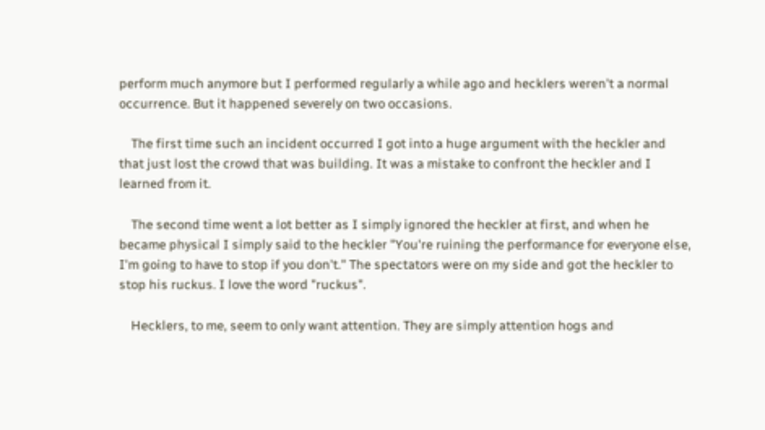perform much anymore but I performed regularly a while ago and hecklers weren't a normal occurrence. But it happened severely on two occasions.

    The first time such an incident occurred I got into a huge argument with the heckler and that just lost the crowd that was building. It was a mistake to confront the heckler and I learned from it.

    The second time went a lot better as I simply ignored the heckler at first, and when he became physical I simply said to the heckler "You're ruining the performance for everyone else, I'm going to have to stop if you don't." The spectators were on my side and got the heckler to stop his ruckus. I love the word "ruckus".

    Hecklers, to me, seem to only want attention. They are simply attention hogs and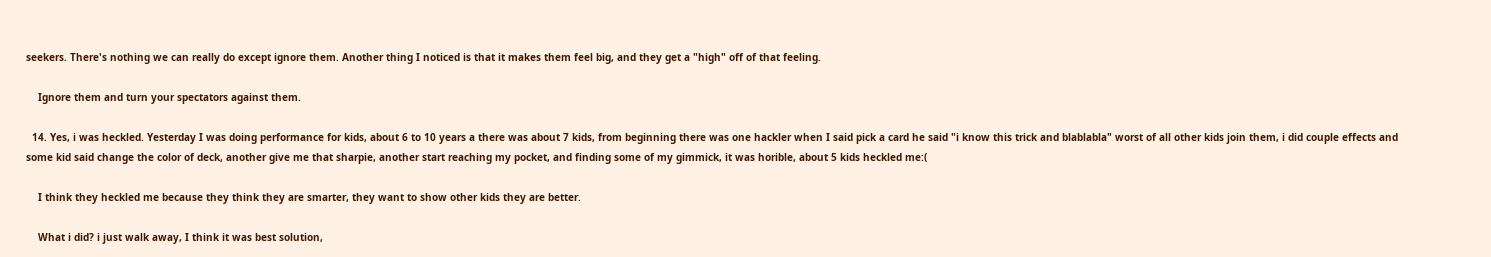seekers. There's nothing we can really do except ignore them. Another thing I noticed is that it makes them feel big, and they get a "high" off of that feeling.

    Ignore them and turn your spectators against them.

  14. Yes, i was heckled. Yesterday I was doing performance for kids, about 6 to 10 years a there was about 7 kids, from beginning there was one hackler when I said pick a card he said "i know this trick and blablabla" worst of all other kids join them, i did couple effects and some kid said change the color of deck, another give me that sharpie, another start reaching my pocket, and finding some of my gimmick, it was horible, about 5 kids heckled me:(

    I think they heckled me because they think they are smarter, they want to show other kids they are better.

    What i did? i just walk away, I think it was best solution,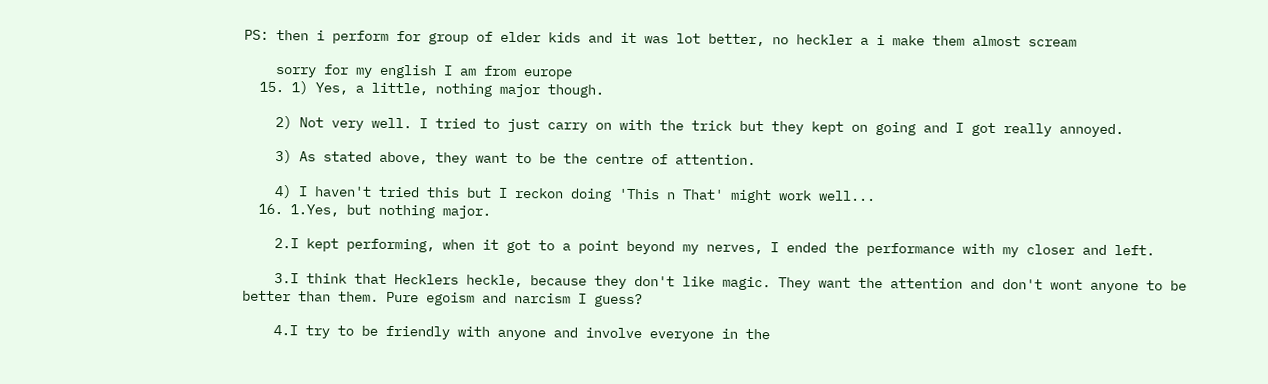PS: then i perform for group of elder kids and it was lot better, no heckler a i make them almost scream

    sorry for my english I am from europe
  15. 1) Yes, a little, nothing major though.

    2) Not very well. I tried to just carry on with the trick but they kept on going and I got really annoyed.

    3) As stated above, they want to be the centre of attention.

    4) I haven't tried this but I reckon doing 'This n That' might work well...
  16. 1.Yes, but nothing major.

    2.I kept performing, when it got to a point beyond my nerves, I ended the performance with my closer and left.

    3.I think that Hecklers heckle, because they don't like magic. They want the attention and don't wont anyone to be better than them. Pure egoism and narcism I guess?

    4.I try to be friendly with anyone and involve everyone in the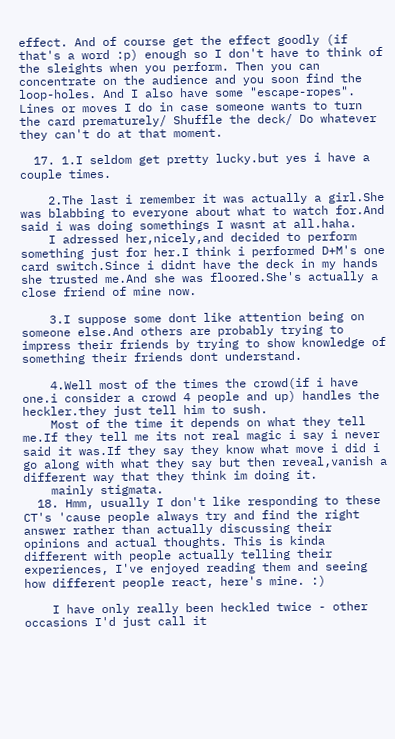effect. And of course get the effect goodly (if that's a word :p) enough so I don't have to think of the sleights when you perform. Then you can concentrate on the audience and you soon find the loop-holes. And I also have some "escape-ropes". Lines or moves I do in case someone wants to turn the card prematurely/ Shuffle the deck/ Do whatever they can't do at that moment.

  17. 1.I seldom get pretty lucky.but yes i have a couple times.

    2.The last i remember it was actually a girl.She was blabbing to everyone about what to watch for.And said i was doing somethings I wasnt at all.haha.
    I adressed her,nicely,and decided to perform something just for her.I think i performed D+M's one card switch.Since i didnt have the deck in my hands she trusted me.And she was floored.She's actually a close friend of mine now.

    3.I suppose some dont like attention being on someone else.And others are probably trying to impress their friends by trying to show knowledge of something their friends dont understand.

    4.Well most of the times the crowd(if i have one.i consider a crowd 4 people and up) handles the heckler.they just tell him to sush.
    Most of the time it depends on what they tell me.If they tell me its not real magic i say i never said it was.If they say they know what move i did i go along with what they say but then reveal,vanish a different way that they think im doing it.
    mainly stigmata.
  18. Hmm, usually I don't like responding to these CT's 'cause people always try and find the right answer rather than actually discussing their opinions and actual thoughts. This is kinda different with people actually telling their experiences, I've enjoyed reading them and seeing how different people react, here's mine. :)

    I have only really been heckled twice - other occasions I'd just call it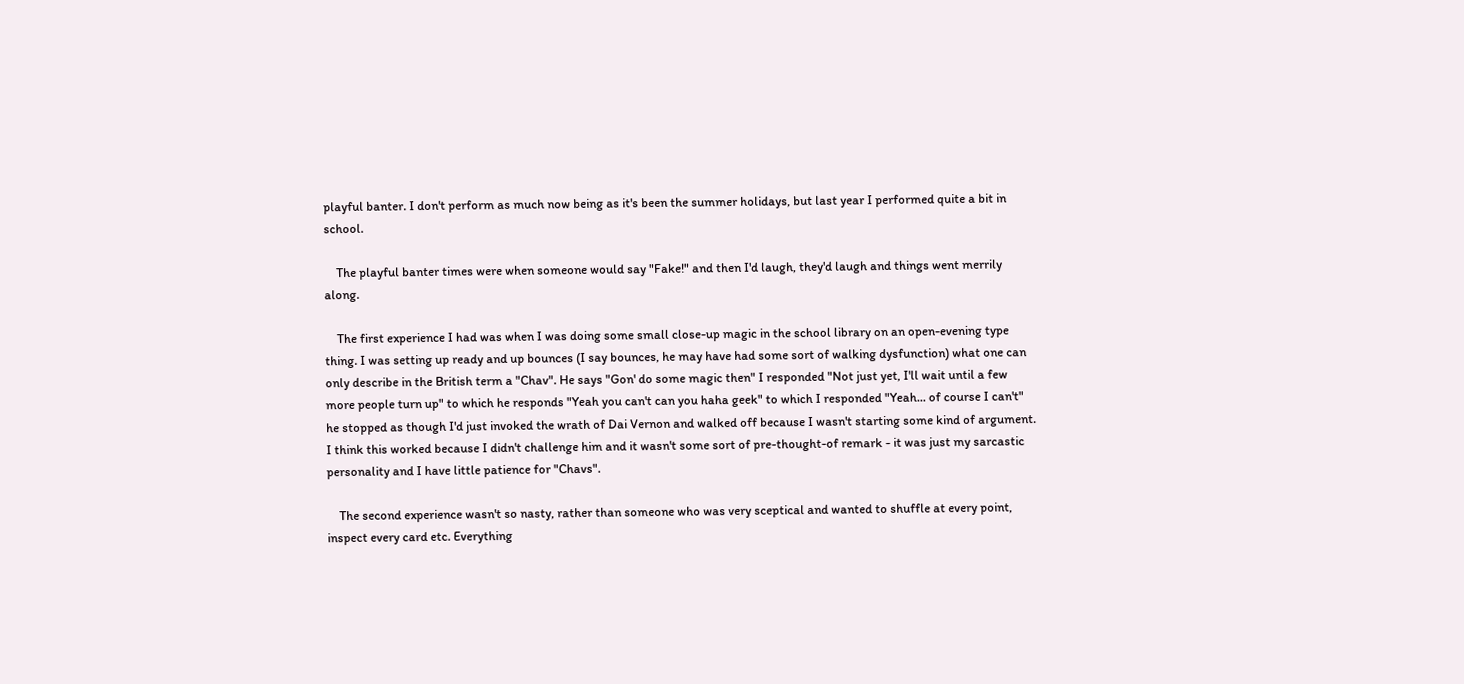playful banter. I don't perform as much now being as it's been the summer holidays, but last year I performed quite a bit in school.

    The playful banter times were when someone would say "Fake!" and then I'd laugh, they'd laugh and things went merrily along.

    The first experience I had was when I was doing some small close-up magic in the school library on an open-evening type thing. I was setting up ready and up bounces (I say bounces, he may have had some sort of walking dysfunction) what one can only describe in the British term a "Chav". He says "Gon' do some magic then" I responded "Not just yet, I'll wait until a few more people turn up" to which he responds "Yeah you can't can you haha geek" to which I responded "Yeah... of course I can't" he stopped as though I'd just invoked the wrath of Dai Vernon and walked off because I wasn't starting some kind of argument. I think this worked because I didn't challenge him and it wasn't some sort of pre-thought-of remark - it was just my sarcastic personality and I have little patience for "Chavs".

    The second experience wasn't so nasty, rather than someone who was very sceptical and wanted to shuffle at every point, inspect every card etc. Everything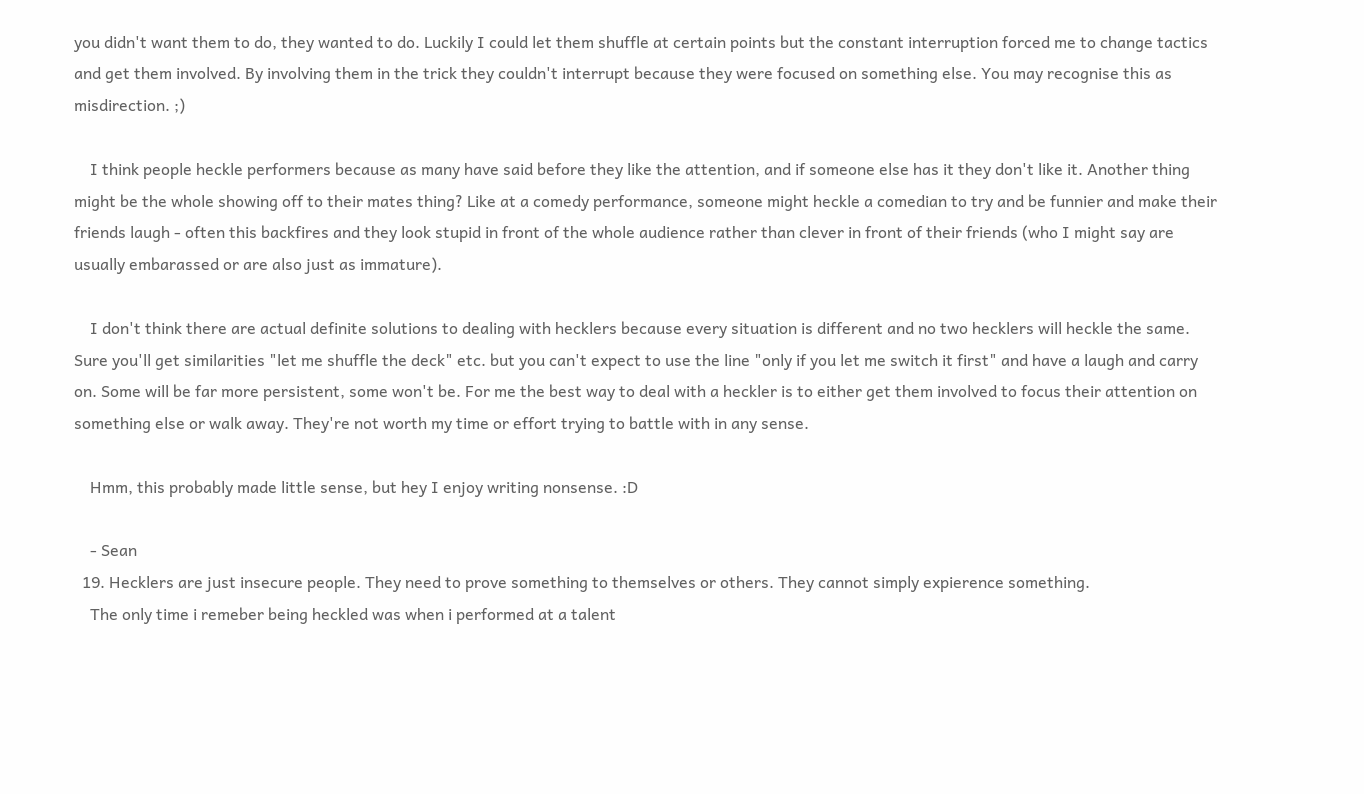you didn't want them to do, they wanted to do. Luckily I could let them shuffle at certain points but the constant interruption forced me to change tactics and get them involved. By involving them in the trick they couldn't interrupt because they were focused on something else. You may recognise this as misdirection. ;)

    I think people heckle performers because as many have said before they like the attention, and if someone else has it they don't like it. Another thing might be the whole showing off to their mates thing? Like at a comedy performance, someone might heckle a comedian to try and be funnier and make their friends laugh - often this backfires and they look stupid in front of the whole audience rather than clever in front of their friends (who I might say are usually embarassed or are also just as immature).

    I don't think there are actual definite solutions to dealing with hecklers because every situation is different and no two hecklers will heckle the same. Sure you'll get similarities "let me shuffle the deck" etc. but you can't expect to use the line "only if you let me switch it first" and have a laugh and carry on. Some will be far more persistent, some won't be. For me the best way to deal with a heckler is to either get them involved to focus their attention on something else or walk away. They're not worth my time or effort trying to battle with in any sense.

    Hmm, this probably made little sense, but hey I enjoy writing nonsense. :D

    - Sean
  19. Hecklers are just insecure people. They need to prove something to themselves or others. They cannot simply expierence something.
    The only time i remeber being heckled was when i performed at a talent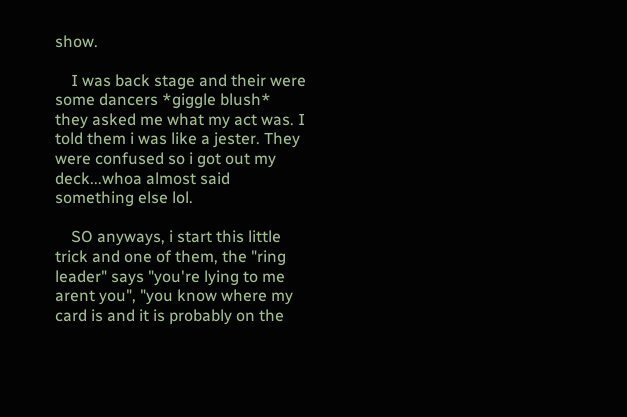show.

    I was back stage and their were some dancers *giggle blush* they asked me what my act was. I told them i was like a jester. They were confused so i got out my deck...whoa almost said something else lol.

    SO anyways, i start this little trick and one of them, the "ring leader" says "you're lying to me arent you", "you know where my card is and it is probably on the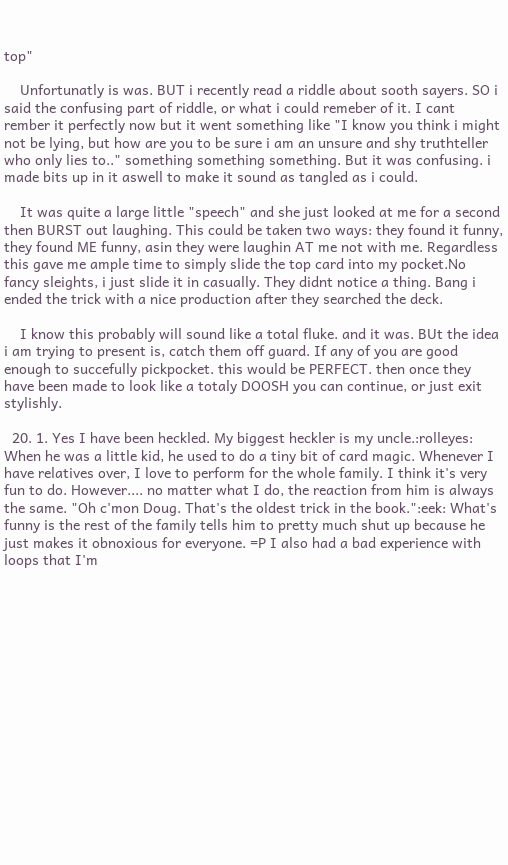top"

    Unfortunatly is was. BUT i recently read a riddle about sooth sayers. SO i said the confusing part of riddle, or what i could remeber of it. I cant rember it perfectly now but it went something like "I know you think i might not be lying, but how are you to be sure i am an unsure and shy truthteller who only lies to.." something something something. But it was confusing. i made bits up in it aswell to make it sound as tangled as i could.

    It was quite a large little "speech" and she just looked at me for a second then BURST out laughing. This could be taken two ways: they found it funny, they found ME funny, asin they were laughin AT me not with me. Regardless this gave me ample time to simply slide the top card into my pocket.No fancy sleights, i just slide it in casually. They didnt notice a thing. Bang i ended the trick with a nice production after they searched the deck.

    I know this probably will sound like a total fluke. and it was. BUt the idea i am trying to present is, catch them off guard. If any of you are good enough to succefully pickpocket. this would be PERFECT. then once they have been made to look like a totaly DOOSH you can continue, or just exit stylishly.

  20. 1. Yes I have been heckled. My biggest heckler is my uncle.:rolleyes: When he was a little kid, he used to do a tiny bit of card magic. Whenever I have relatives over, I love to perform for the whole family. I think it's very fun to do. However.... no matter what I do, the reaction from him is always the same. "Oh c'mon Doug. That's the oldest trick in the book.":eek: What's funny is the rest of the family tells him to pretty much shut up because he just makes it obnoxious for everyone. =P I also had a bad experience with loops that I'm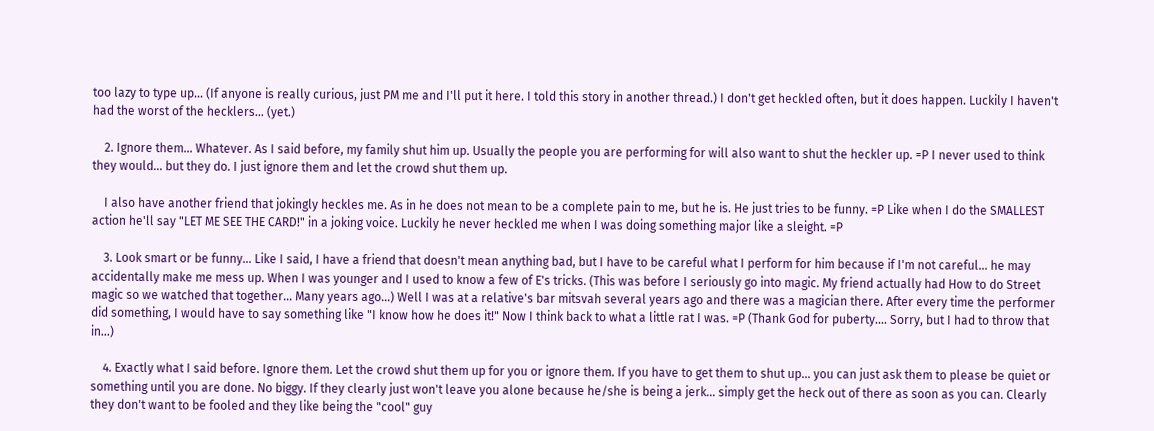too lazy to type up... (If anyone is really curious, just PM me and I'll put it here. I told this story in another thread.) I don't get heckled often, but it does happen. Luckily I haven't had the worst of the hecklers... (yet.)

    2. Ignore them... Whatever. As I said before, my family shut him up. Usually the people you are performing for will also want to shut the heckler up. =P I never used to think they would... but they do. I just ignore them and let the crowd shut them up.

    I also have another friend that jokingly heckles me. As in he does not mean to be a complete pain to me, but he is. He just tries to be funny. =P Like when I do the SMALLEST action he'll say "LET ME SEE THE CARD!" in a joking voice. Luckily he never heckled me when I was doing something major like a sleight. =P

    3. Look smart or be funny... Like I said, I have a friend that doesn't mean anything bad, but I have to be careful what I perform for him because if I'm not careful... he may accidentally make me mess up. When I was younger and I used to know a few of E's tricks. (This was before I seriously go into magic. My friend actually had How to do Street magic so we watched that together... Many years ago...) Well I was at a relative's bar mitsvah several years ago and there was a magician there. After every time the performer did something, I would have to say something like "I know how he does it!" Now I think back to what a little rat I was. =P (Thank God for puberty.... Sorry, but I had to throw that in...)

    4. Exactly what I said before. Ignore them. Let the crowd shut them up for you or ignore them. If you have to get them to shut up... you can just ask them to please be quiet or something until you are done. No biggy. If they clearly just won't leave you alone because he/she is being a jerk... simply get the heck out of there as soon as you can. Clearly they don't want to be fooled and they like being the "cool" guy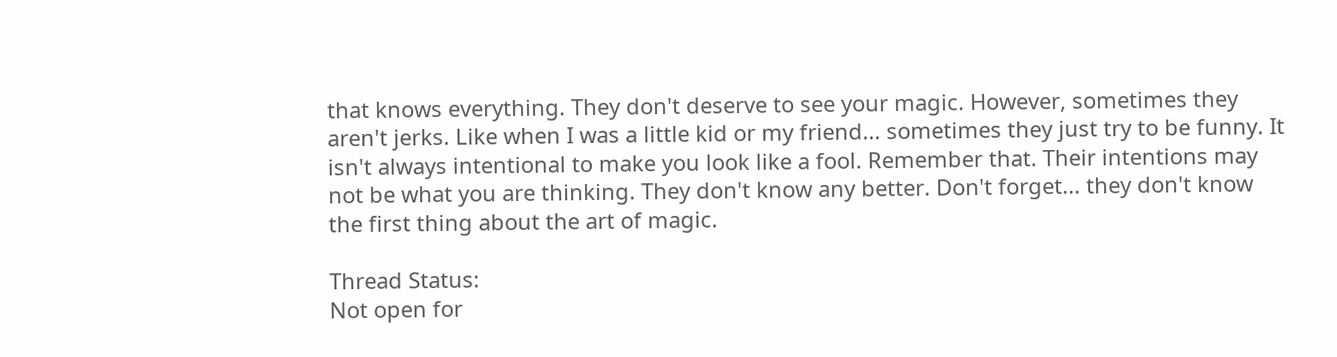that knows everything. They don't deserve to see your magic. However, sometimes they aren't jerks. Like when I was a little kid or my friend... sometimes they just try to be funny. It isn't always intentional to make you look like a fool. Remember that. Their intentions may not be what you are thinking. They don't know any better. Don't forget... they don't know the first thing about the art of magic.

Thread Status:
Not open for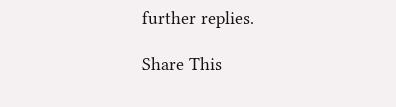further replies.

Share This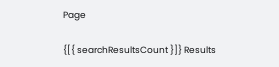Page

{[{ searchResultsCount }]} Results